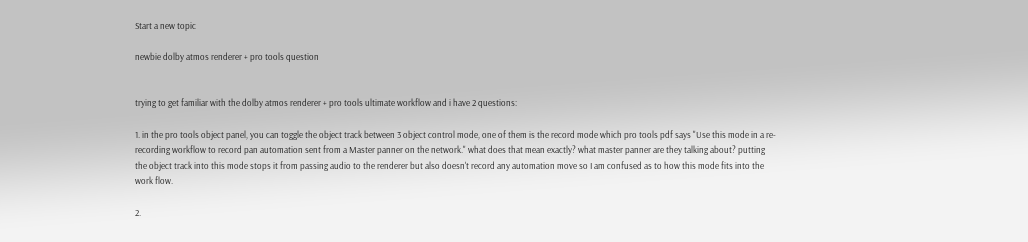Start a new topic

newbie dolby atmos renderer + pro tools question


trying to get familiar with the dolby atmos renderer + pro tools ultimate workflow and i have 2 questions:

1. in the pro tools object panel, you can toggle the object track between 3 object control mode, one of them is the record mode which pro tools pdf says "Use this mode in a re-recording workflow to record pan automation sent from a Master panner on the network." what does that mean exactly? what master panner are they talking about? putting the object track into this mode stops it from passing audio to the renderer but also doesn't record any automation move so I am confused as to how this mode fits into the work flow.

2.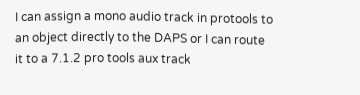I can assign a mono audio track in protools to an object directly to the DAPS or I can route it to a 7.1.2 pro tools aux track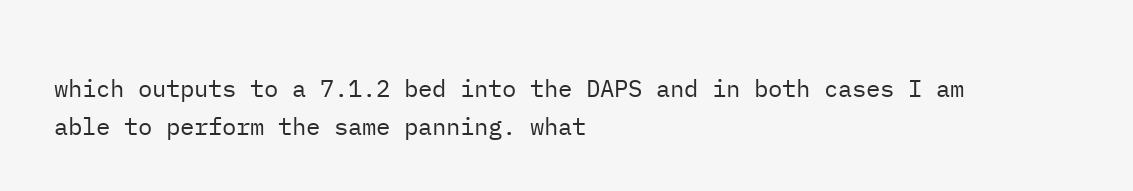which outputs to a 7.1.2 bed into the DAPS and in both cases I am able to perform the same panning. what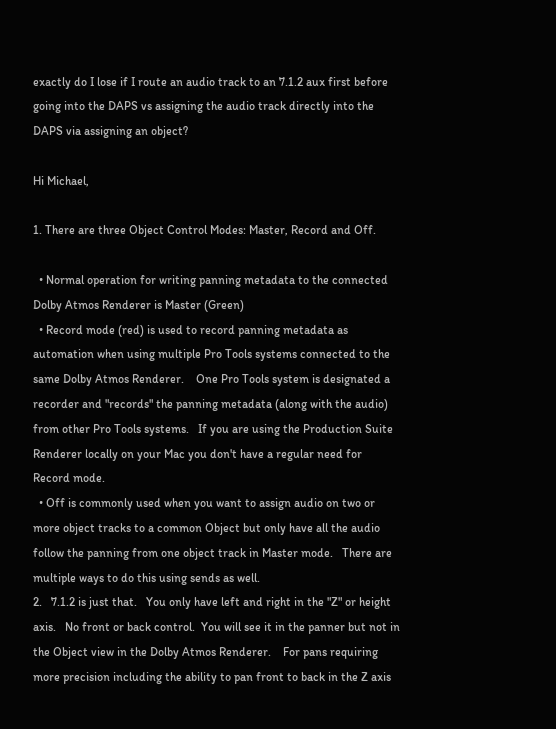exactly do I lose if I route an audio track to an 7.1.2 aux first before going into the DAPS vs assigning the audio track directly into the DAPS via assigning an object?

Hi Michael,

1. There are three Object Control Modes: Master, Record and Off.

  • Normal operation for writing panning metadata to the connected Dolby Atmos Renderer is Master (Green)
  • Record mode (red) is used to record panning metadata as automation when using multiple Pro Tools systems connected to the same Dolby Atmos Renderer.    One Pro Tools system is designated a recorder and "records" the panning metadata (along with the audio) from other Pro Tools systems.   If you are using the Production Suite Renderer locally on your Mac you don't have a regular need for Record mode.
  • Off is commonly used when you want to assign audio on two or more object tracks to a common Object but only have all the audio follow the panning from one object track in Master mode.   There are multiple ways to do this using sends as well.
2.   7.1.2 is just that.   You only have left and right in the "Z" or height axis.   No front or back control.  You will see it in the panner but not in the Object view in the Dolby Atmos Renderer.    For pans requiring more precision including the ability to pan front to back in the Z axis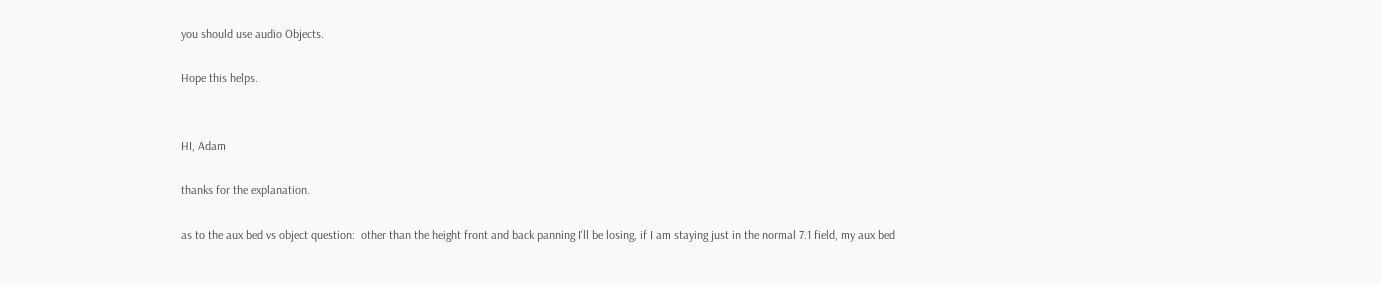you should use audio Objects.

Hope this helps.


HI, Adam

thanks for the explanation.

as to the aux bed vs object question:  other than the height front and back panning I'll be losing, if I am staying just in the normal 7.1 field, my aux bed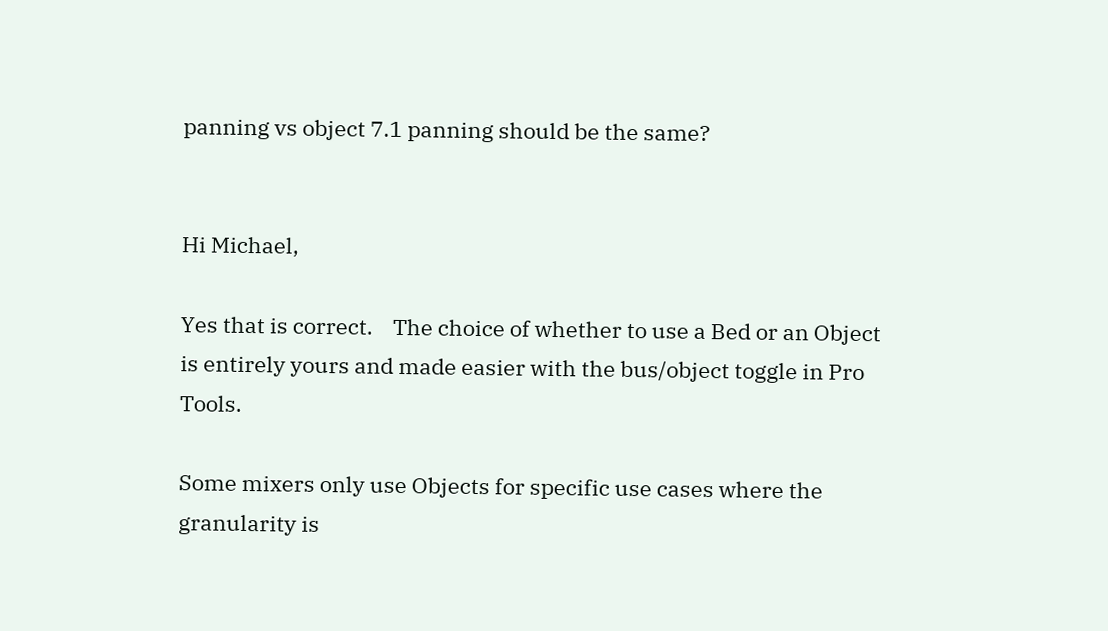panning vs object 7.1 panning should be the same?


Hi Michael,

Yes that is correct.    The choice of whether to use a Bed or an Object is entirely yours and made easier with the bus/object toggle in Pro Tools.

Some mixers only use Objects for specific use cases where the granularity is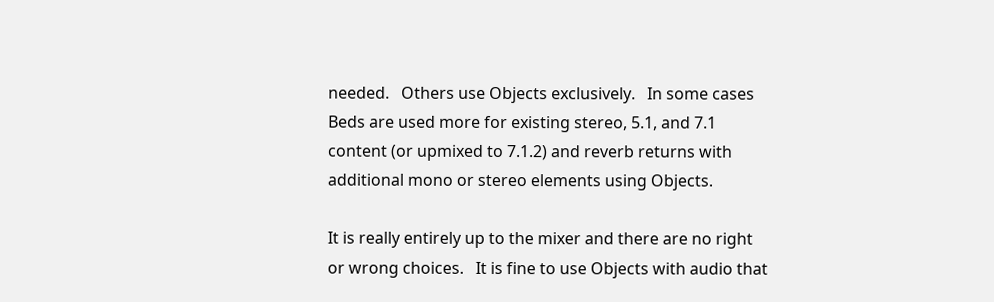needed.   Others use Objects exclusively.   In some cases Beds are used more for existing stereo, 5.1, and 7.1 content (or upmixed to 7.1.2) and reverb returns with additional mono or stereo elements using Objects.

It is really entirely up to the mixer and there are no right or wrong choices.   It is fine to use Objects with audio that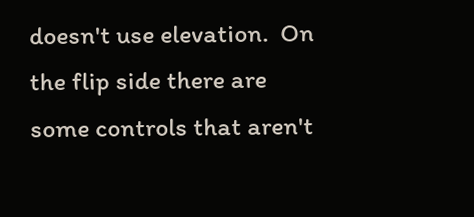doesn't use elevation.  On the flip side there are some controls that aren't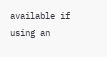available if using an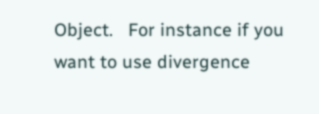Object.   For instance if you want to use divergence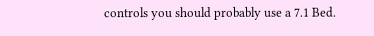controls you should probably use a 7.1 Bed.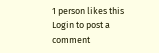1 person likes this
Login to post a comment